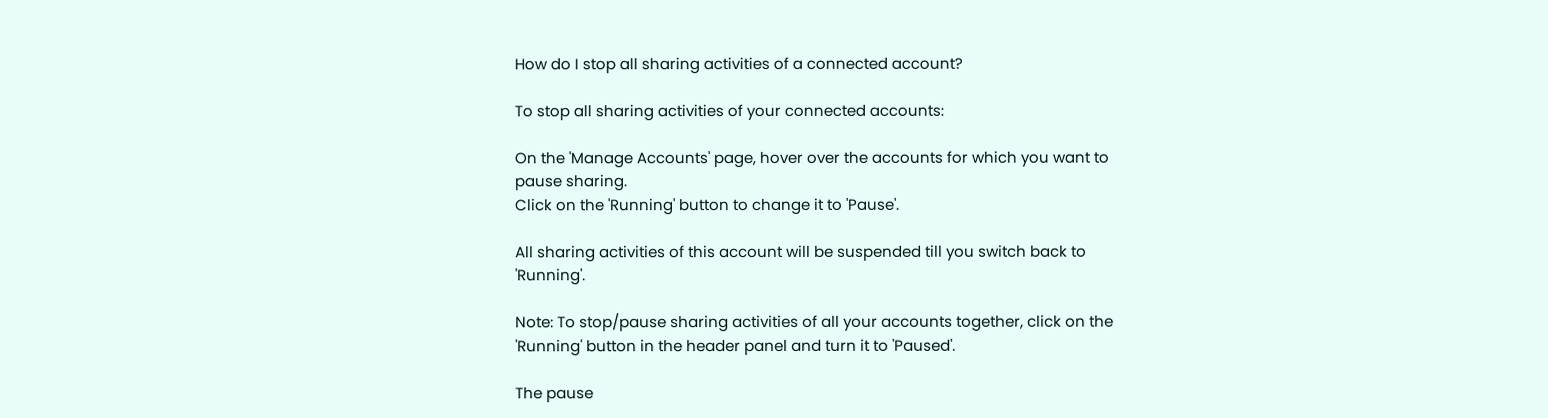How do I stop all sharing activities of a connected account?

To stop all sharing activities of your connected accounts:

On the 'Manage Accounts' page, hover over the accounts for which you want to pause sharing.
Click on the 'Running' button to change it to 'Pause'.

All sharing activities of this account will be suspended till you switch back to 'Running'.

Note: To stop/pause sharing activities of all your accounts together, click on the 'Running' button in the header panel and turn it to 'Paused'.

The pause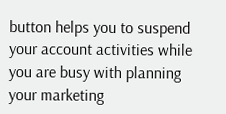button helps you to suspend your account activities while you are busy with planning your marketing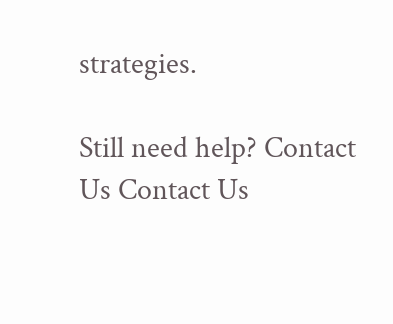strategies.

Still need help? Contact Us Contact Us